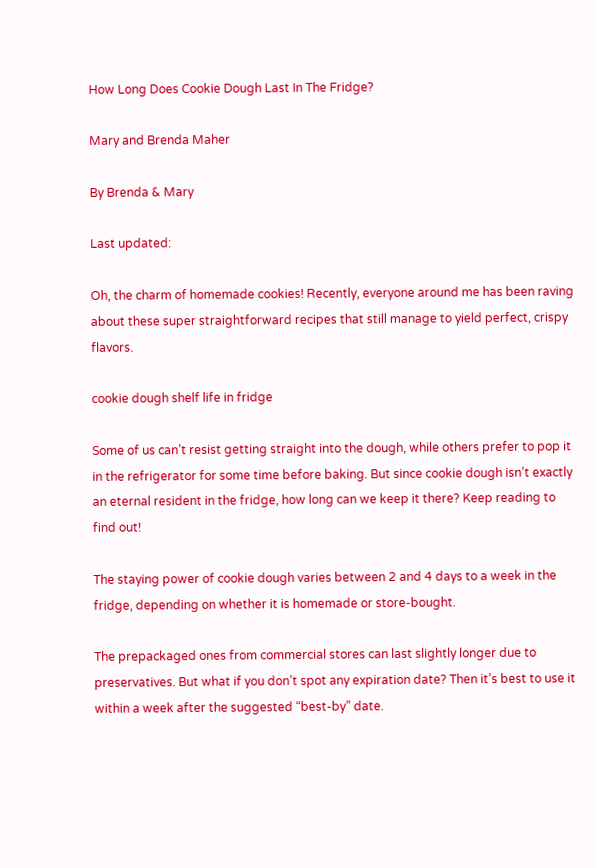How Long Does Cookie Dough Last In The Fridge?

Mary and Brenda Maher

By Brenda & Mary

Last updated:

Oh, the charm of homemade cookies! Recently, everyone around me has been raving about these super straightforward recipes that still manage to yield perfect, crispy flavors.

cookie dough shelf life in fridge

Some of us can’t resist getting straight into the dough, while others prefer to pop it in the refrigerator for some time before baking. But since cookie dough isn’t exactly an eternal resident in the fridge, how long can we keep it there? Keep reading to find out!

The staying power of cookie dough varies between 2 and 4 days to a week in the fridge, depending on whether it is homemade or store-bought.

The prepackaged ones from commercial stores can last slightly longer due to preservatives. But what if you don’t spot any expiration date? Then it’s best to use it within a week after the suggested “best-by” date.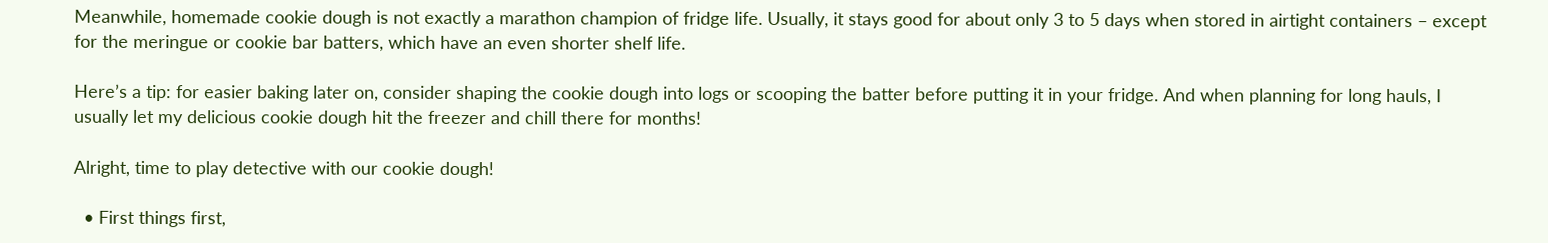Meanwhile, homemade cookie dough is not exactly a marathon champion of fridge life. Usually, it stays good for about only 3 to 5 days when stored in airtight containers – except for the meringue or cookie bar batters, which have an even shorter shelf life.

Here’s a tip: for easier baking later on, consider shaping the cookie dough into logs or scooping the batter before putting it in your fridge. And when planning for long hauls, I usually let my delicious cookie dough hit the freezer and chill there for months!

Alright, time to play detective with our cookie dough!

  • First things first,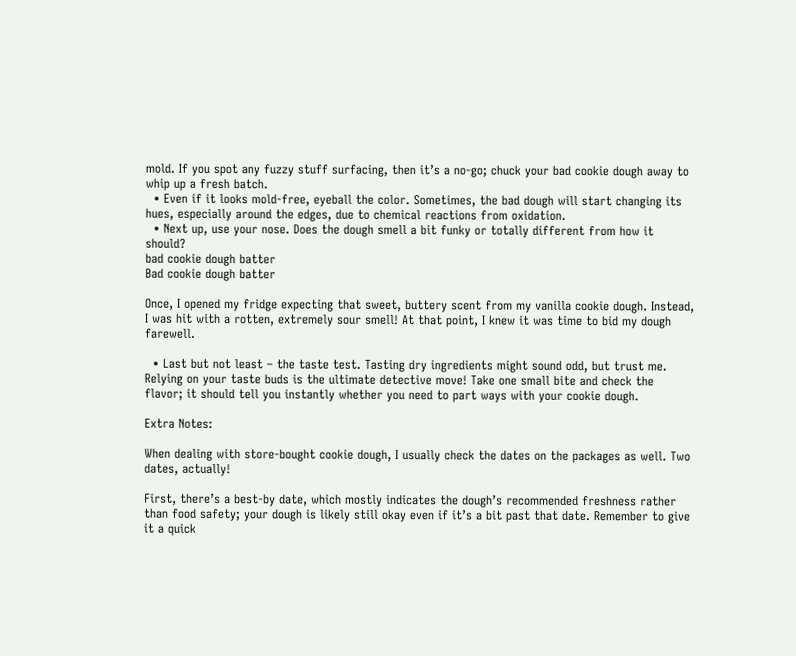mold. If you spot any fuzzy stuff surfacing, then it’s a no-go; chuck your bad cookie dough away to whip up a fresh batch.
  • Even if it looks mold-free, eyeball the color. Sometimes, the bad dough will start changing its hues, especially around the edges, due to chemical reactions from oxidation.
  • Next up, use your nose. Does the dough smell a bit funky or totally different from how it should?
bad cookie dough batter
Bad cookie dough batter

Once, I opened my fridge expecting that sweet, buttery scent from my vanilla cookie dough. Instead, I was hit with a rotten, extremely sour smell! At that point, I knew it was time to bid my dough farewell.

  • Last but not least – the taste test. Tasting dry ingredients might sound odd, but trust me. Relying on your taste buds is the ultimate detective move! Take one small bite and check the flavor; it should tell you instantly whether you need to part ways with your cookie dough.

Extra Notes:

When dealing with store-bought cookie dough, I usually check the dates on the packages as well. Two dates, actually!

First, there’s a best-by date, which mostly indicates the dough’s recommended freshness rather than food safety; your dough is likely still okay even if it’s a bit past that date. Remember to give it a quick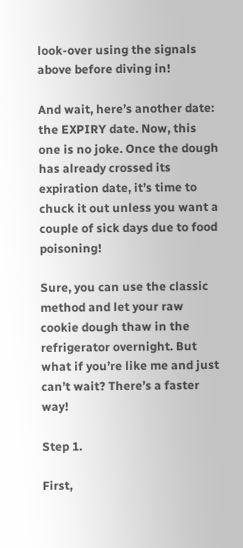look-over using the signals above before diving in!

And wait, here’s another date: the EXPIRY date. Now, this one is no joke. Once the dough has already crossed its expiration date, it’s time to chuck it out unless you want a couple of sick days due to food poisoning!

Sure, you can use the classic method and let your raw cookie dough thaw in the refrigerator overnight. But what if you’re like me and just can’t wait? There’s a faster way!

Step 1.

First,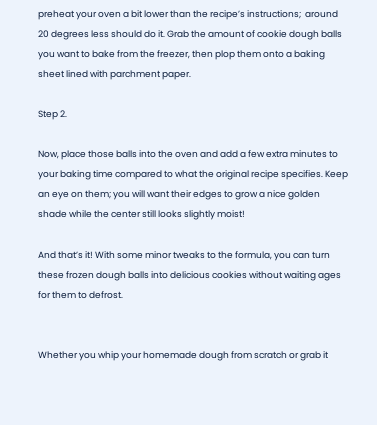preheat your oven a bit lower than the recipe’s instructions;  around 20 degrees less should do it. Grab the amount of cookie dough balls you want to bake from the freezer, then plop them onto a baking sheet lined with parchment paper.

Step 2.

Now, place those balls into the oven and add a few extra minutes to your baking time compared to what the original recipe specifies. Keep an eye on them; you will want their edges to grow a nice golden shade while the center still looks slightly moist!

And that’s it! With some minor tweaks to the formula, you can turn these frozen dough balls into delicious cookies without waiting ages for them to defrost.


Whether you whip your homemade dough from scratch or grab it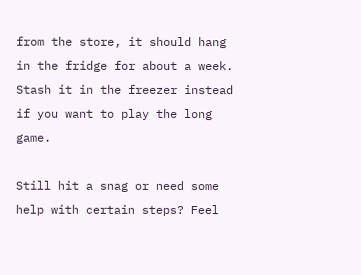from the store, it should hang in the fridge for about a week. Stash it in the freezer instead if you want to play the long game.

Still hit a snag or need some help with certain steps? Feel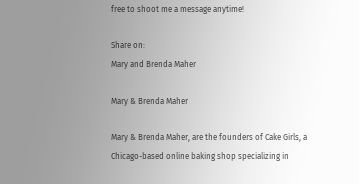free to shoot me a message anytime!

Share on:
Mary and Brenda Maher

Mary & Brenda Maher

Mary & Brenda Maher, are the founders of Cake Girls, a Chicago-based online baking shop specializing in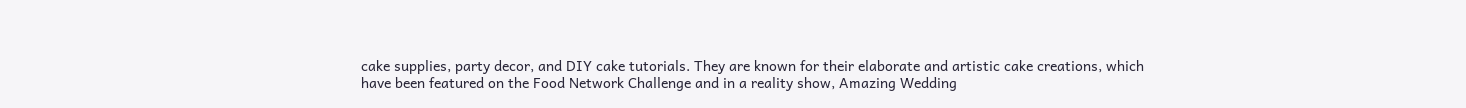cake supplies, party decor, and DIY cake tutorials. They are known for their elaborate and artistic cake creations, which have been featured on the Food Network Challenge and in a reality show, Amazing Wedding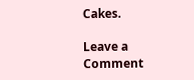Cakes.

Leave a Comment